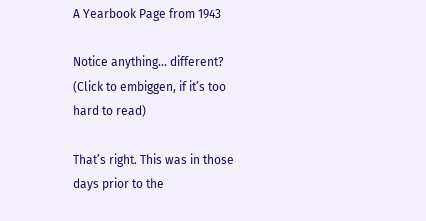A Yearbook Page from 1943

Notice anything… different? (Click to embiggen, if it’s too hard to read)

That’s right. This was in those days prior to the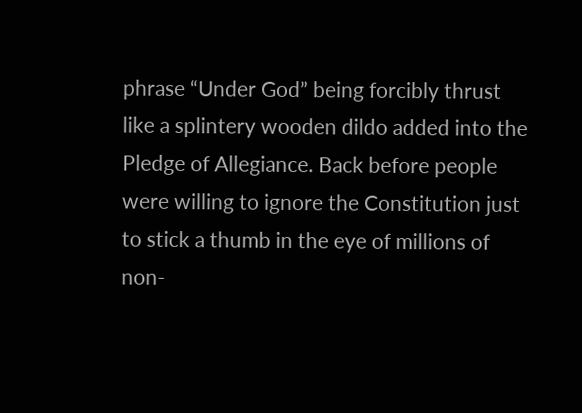phrase “Under God” being forcibly thrust like a splintery wooden dildo added into the Pledge of Allegiance. Back before people were willing to ignore the Constitution just to stick a thumb in the eye of millions of non-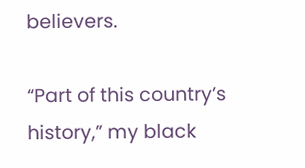believers.

“Part of this country’s history,” my black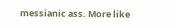messianic ass. More like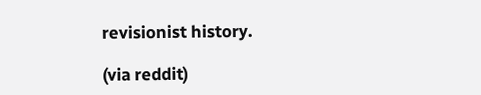revisionist history.

(via reddit)